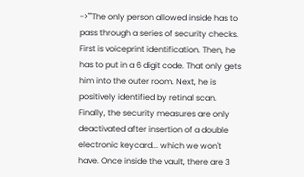->''"The only person allowed inside has to pass through a series of security checks. First is voiceprint identification. Then, he has to put in a 6 digit code. That only gets him into the outer room. Next, he is positively identified by retinal scan. Finally, the security measures are only deactivated after insertion of a double electronic keycard... which we won't have. Once inside the vault, there are 3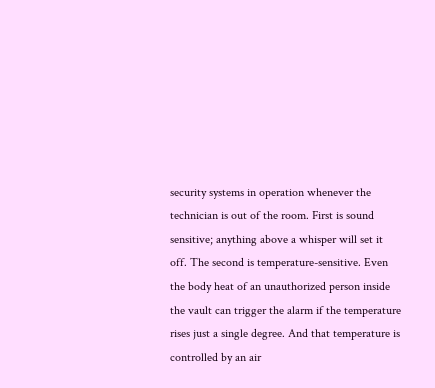security systems in operation whenever the technician is out of the room. First is sound sensitive; anything above a whisper will set it off. The second is temperature-sensitive. Even the body heat of an unauthorized person inside the vault can trigger the alarm if the temperature rises just a single degree. And that temperature is controlled by an air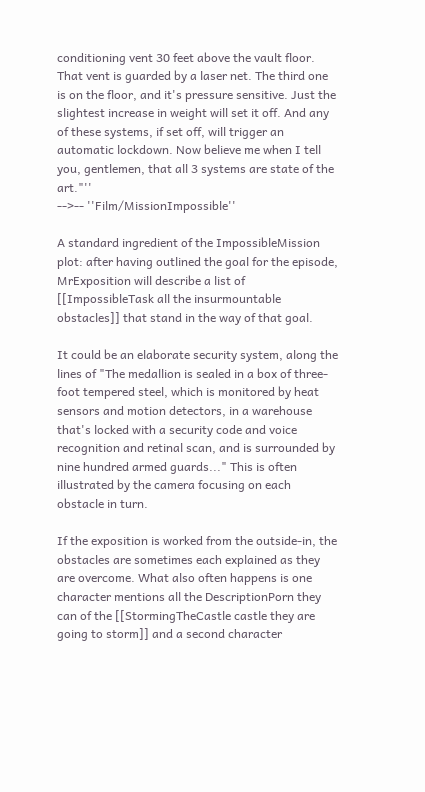conditioning vent 30 feet above the vault floor. That vent is guarded by a laser net. The third one is on the floor, and it's pressure sensitive. Just the slightest increase in weight will set it off. And any of these systems, if set off, will trigger an automatic lockdown. Now believe me when I tell you, gentlemen, that all 3 systems are state of the art."''
-->-- ''Film/MissionImpossible''

A standard ingredient of the ImpossibleMission plot: after having outlined the goal for the episode, MrExposition will describe a list of [[ImpossibleTask all the insurmountable obstacles]] that stand in the way of that goal.

It could be an elaborate security system, along the lines of "The medallion is sealed in a box of three-foot tempered steel, which is monitored by heat sensors and motion detectors, in a warehouse that's locked with a security code and voice recognition and retinal scan, and is surrounded by nine hundred armed guards..." This is often illustrated by the camera focusing on each obstacle in turn.

If the exposition is worked from the outside-in, the obstacles are sometimes each explained as they are overcome. What also often happens is one character mentions all the DescriptionPorn they can of the [[StormingTheCastle castle they are going to storm]] and a second character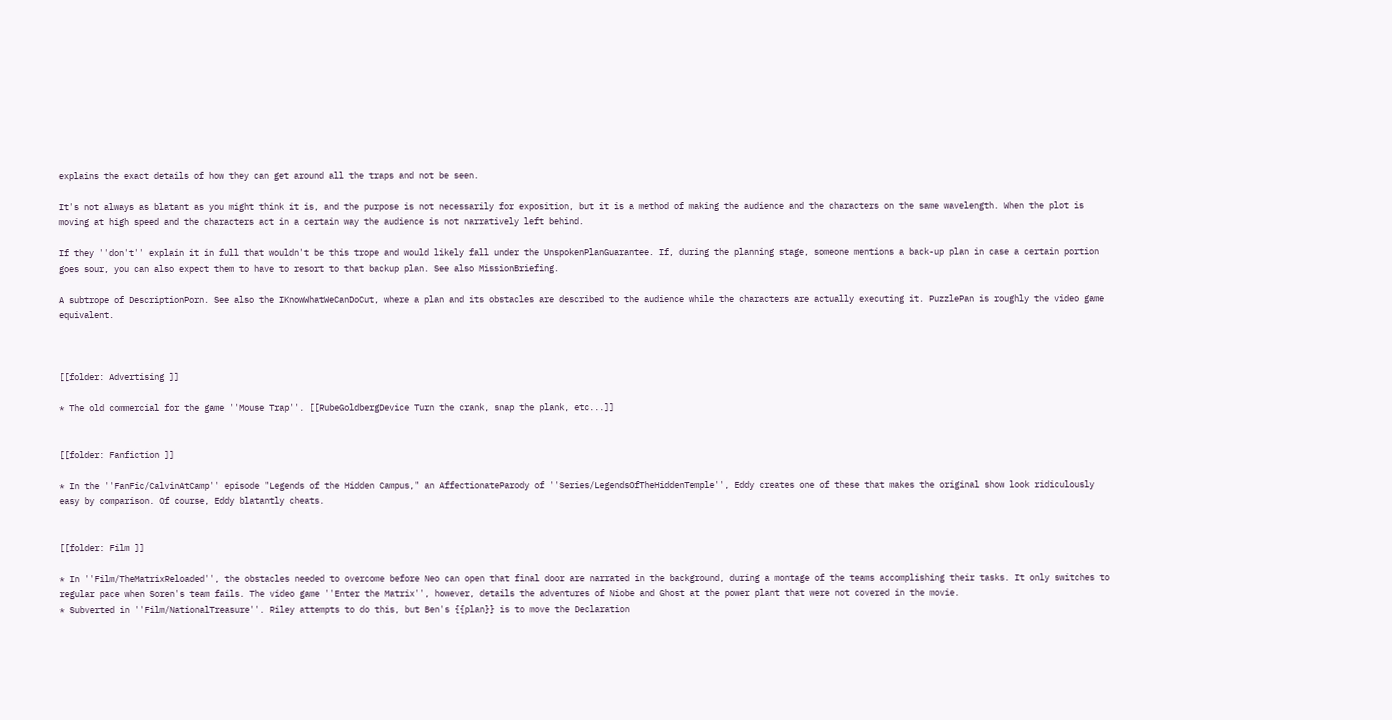explains the exact details of how they can get around all the traps and not be seen.

It's not always as blatant as you might think it is, and the purpose is not necessarily for exposition, but it is a method of making the audience and the characters on the same wavelength. When the plot is moving at high speed and the characters act in a certain way the audience is not narratively left behind.

If they ''don't'' explain it in full that wouldn't be this trope and would likely fall under the UnspokenPlanGuarantee. If, during the planning stage, someone mentions a back-up plan in case a certain portion goes sour, you can also expect them to have to resort to that backup plan. See also MissionBriefing.

A subtrope of DescriptionPorn. See also the IKnowWhatWeCanDoCut, where a plan and its obstacles are described to the audience while the characters are actually executing it. PuzzlePan is roughly the video game equivalent.



[[folder: Advertising ]]

* The old commercial for the game ''Mouse Trap''. [[RubeGoldbergDevice Turn the crank, snap the plank, etc...]]


[[folder: Fanfiction ]]

* In the ''FanFic/CalvinAtCamp'' episode "Legends of the Hidden Campus," an AffectionateParody of ''Series/LegendsOfTheHiddenTemple'', Eddy creates one of these that makes the original show look ridiculously easy by comparison. Of course, Eddy blatantly cheats.


[[folder: Film ]]

* In ''Film/TheMatrixReloaded'', the obstacles needed to overcome before Neo can open that final door are narrated in the background, during a montage of the teams accomplishing their tasks. It only switches to regular pace when Soren's team fails. The video game ''Enter the Matrix'', however, details the adventures of Niobe and Ghost at the power plant that were not covered in the movie.
* Subverted in ''Film/NationalTreasure''. Riley attempts to do this, but Ben's {{plan}} is to move the Declaration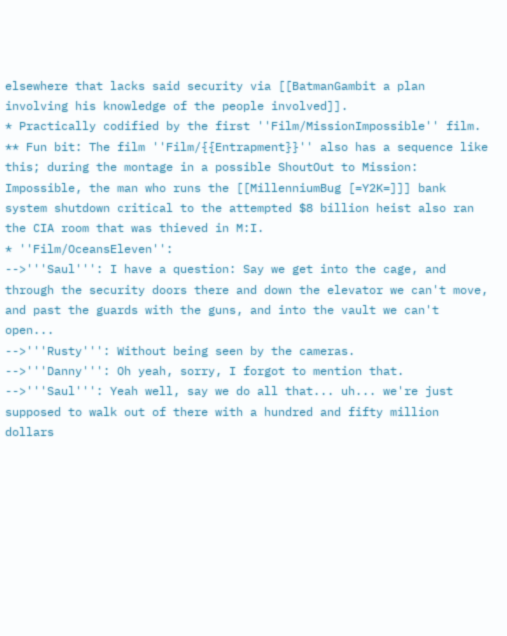elsewhere that lacks said security via [[BatmanGambit a plan involving his knowledge of the people involved]].
* Practically codified by the first ''Film/MissionImpossible'' film.
** Fun bit: The film ''Film/{{Entrapment}}'' also has a sequence like this; during the montage in a possible ShoutOut to Mission: Impossible, the man who runs the [[MillenniumBug [=Y2K=]]] bank system shutdown critical to the attempted $8 billion heist also ran the CIA room that was thieved in M:I.
* ''Film/OceansEleven'':
-->'''Saul''': I have a question: Say we get into the cage, and through the security doors there and down the elevator we can't move, and past the guards with the guns, and into the vault we can't open...
-->'''Rusty''': Without being seen by the cameras.
-->'''Danny''': Oh yeah, sorry, I forgot to mention that.
-->'''Saul''': Yeah well, say we do all that... uh... we're just supposed to walk out of there with a hundred and fifty million dollars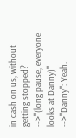in cash on us, without getting stopped?
-->'''(long pause, everyone looks at Danny)'''
-->'''Danny''': Yeah.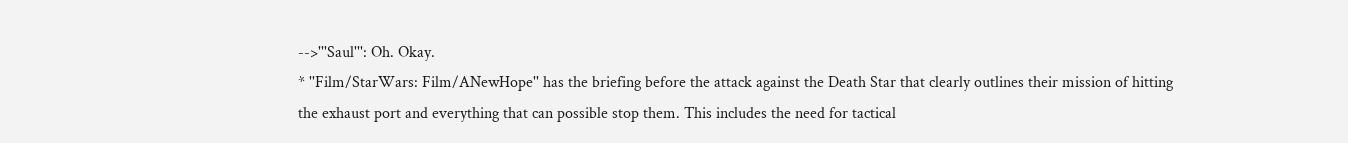-->'''Saul''': Oh. Okay.
* ''Film/StarWars: Film/ANewHope'' has the briefing before the attack against the Death Star that clearly outlines their mission of hitting the exhaust port and everything that can possible stop them. This includes the need for tactical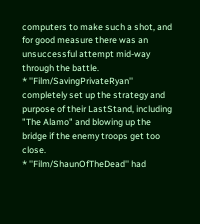computers to make such a shot, and for good measure there was an unsuccessful attempt mid-way through the battle.
* ''Film/SavingPrivateRyan'' completely set up the strategy and purpose of their LastStand, including "The Alamo" and blowing up the bridge if the enemy troops get too close.
* ''Film/ShaunOfTheDead'' had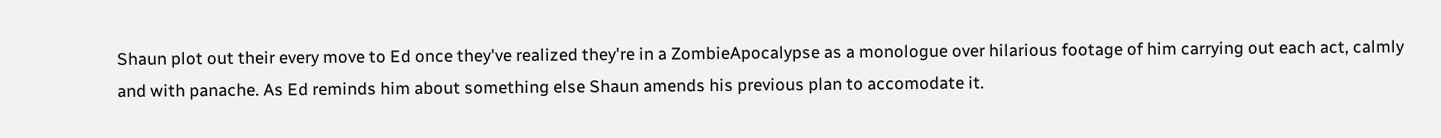Shaun plot out their every move to Ed once they've realized they're in a ZombieApocalypse as a monologue over hilarious footage of him carrying out each act, calmly and with panache. As Ed reminds him about something else Shaun amends his previous plan to accomodate it.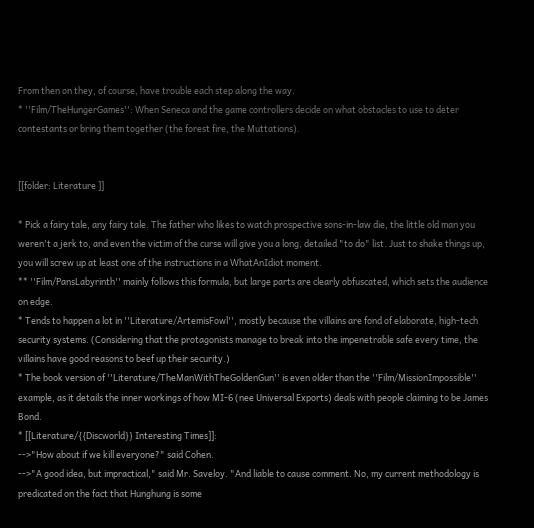From then on they, of course, have trouble each step along the way.
* ''Film/TheHungerGames'': When Seneca and the game controllers decide on what obstacles to use to deter contestants or bring them together (the forest fire, the Muttations).


[[folder: Literature ]]

* Pick a fairy tale, any fairy tale. The father who likes to watch prospective sons-in-law die, the little old man you weren't a jerk to, and even the victim of the curse will give you a long, detailed "to do" list. Just to shake things up, you will screw up at least one of the instructions in a WhatAnIdiot moment.
** ''Film/PansLabyrinth'' mainly follows this formula, but large parts are clearly obfuscated, which sets the audience on edge.
* Tends to happen a lot in ''Literature/ArtemisFowl'', mostly because the villains are fond of elaborate, high-tech security systems. (Considering that the protagonists manage to break into the impenetrable safe every time, the villains have good reasons to beef up their security.)
* The book version of ''Literature/TheManWithTheGoldenGun'' is even older than the ''Film/MissionImpossible'' example, as it details the inner workings of how MI-6 (nee Universal Exports) deals with people claiming to be James Bond.
* [[Literature/{{Discworld}} Interesting Times]]:
-->"How about if we kill everyone?" said Cohen.
-->"A good idea, but impractical," said Mr. Saveloy. "And liable to cause comment. No, my current methodology is predicated on the fact that Hunghung is some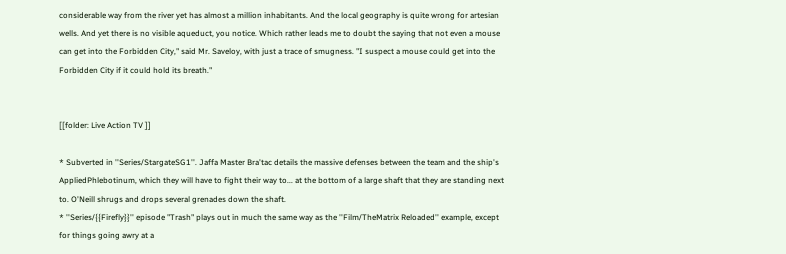considerable way from the river yet has almost a million inhabitants. And the local geography is quite wrong for artesian wells. And yet there is no visible aqueduct, you notice. Which rather leads me to doubt the saying that not even a mouse can get into the Forbidden City," said Mr. Saveloy, with just a trace of smugness. "I suspect a mouse could get into the Forbidden City if it could hold its breath."


[[folder: Live Action TV ]]

* Subverted in ''Series/StargateSG1''. Jaffa Master Bra'tac details the massive defenses between the team and the ship's AppliedPhlebotinum, which they will have to fight their way to... at the bottom of a large shaft that they are standing next to. O'Neill shrugs and drops several grenades down the shaft.
* ''Series/{{Firefly}}'' episode "Trash" plays out in much the same way as the ''Film/TheMatrix Reloaded'' example, except for things going awry at a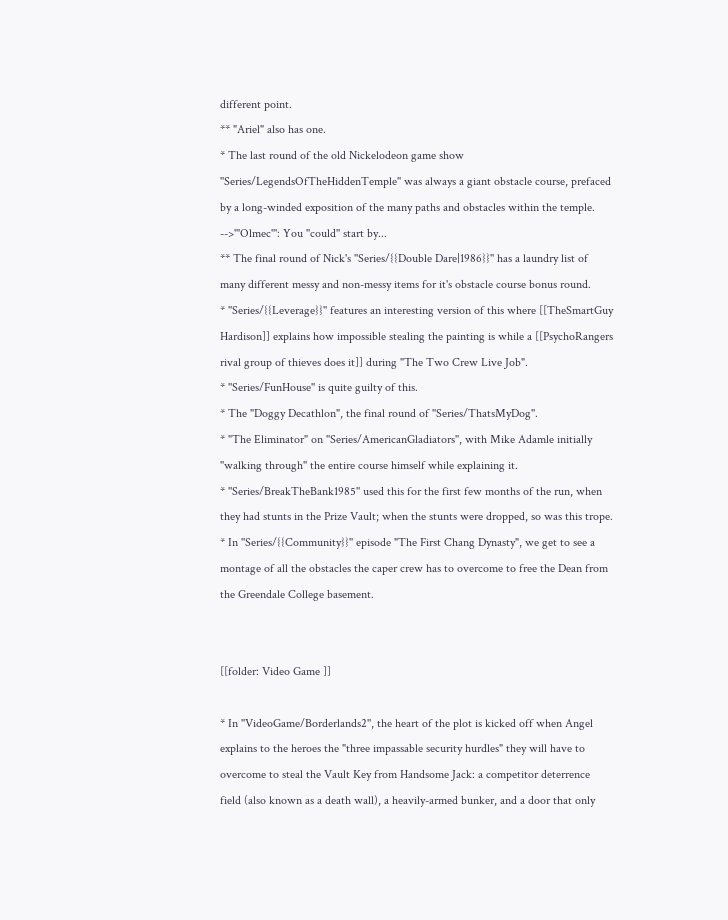different point.
** "Ariel" also has one.
* The last round of the old Nickelodeon game show ''Series/LegendsOfTheHiddenTemple'' was always a giant obstacle course, prefaced by a long-winded exposition of the many paths and obstacles within the temple.
-->'''Olmec''': You ''could'' start by...
** The final round of Nick's ''Series/{{Double Dare|1986}}'' has a laundry list of many different messy and non-messy items for it's obstacle course bonus round.
* ''Series/{{Leverage}}'' features an interesting version of this where [[TheSmartGuy Hardison]] explains how impossible stealing the painting is while a [[PsychoRangers rival group of thieves does it]] during "The Two Crew Live Job".
* ''Series/FunHouse'' is quite guilty of this.
* The "Doggy Decathlon", the final round of ''Series/ThatsMyDog''.
* "The Eliminator" on ''Series/AmericanGladiators'', with Mike Adamle initially ''walking through'' the entire course himself while explaining it.
* ''Series/BreakTheBank1985'' used this for the first few months of the run, when they had stunts in the Prize Vault; when the stunts were dropped, so was this trope.
* In ''Series/{{Community}}'' episode "The First Chang Dynasty", we get to see a montage of all the obstacles the caper crew has to overcome to free the Dean from the Greendale College basement.


[[folder: Video Game ]]

* In ''VideoGame/Borderlands2'', the heart of the plot is kicked off when Angel explains to the heroes the "three impassable security hurdles" they will have to overcome to steal the Vault Key from Handsome Jack: a competitor deterrence field (also known as a death wall), a heavily-armed bunker, and a door that only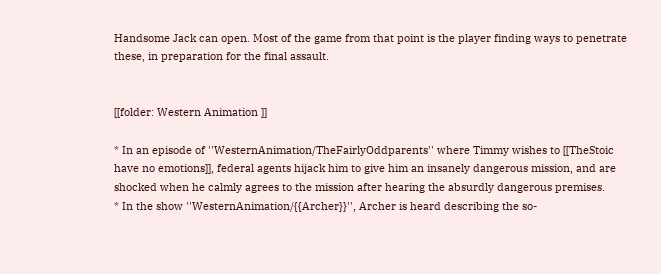Handsome Jack can open. Most of the game from that point is the player finding ways to penetrate these, in preparation for the final assault.


[[folder: Western Animation ]]

* In an episode of ''WesternAnimation/TheFairlyOddparents'' where Timmy wishes to [[TheStoic have no emotions]], federal agents hijack him to give him an insanely dangerous mission, and are shocked when he calmly agrees to the mission after hearing the absurdly dangerous premises.
* In the show ''WesternAnimation/{{Archer}}'', Archer is heard describing the so-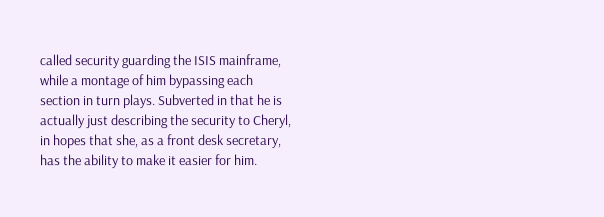called security guarding the ISIS mainframe, while a montage of him bypassing each section in turn plays. Subverted in that he is actually just describing the security to Cheryl, in hopes that she, as a front desk secretary, has the ability to make it easier for him.